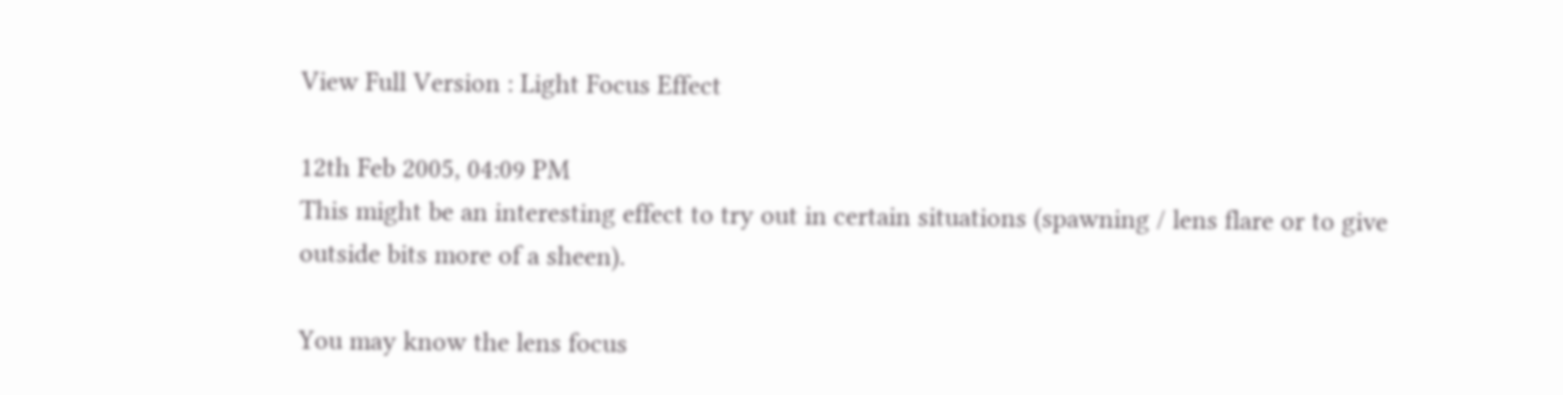View Full Version : Light Focus Effect

12th Feb 2005, 04:09 PM
This might be an interesting effect to try out in certain situations (spawning / lens flare or to give outside bits more of a sheen).

You may know the lens focus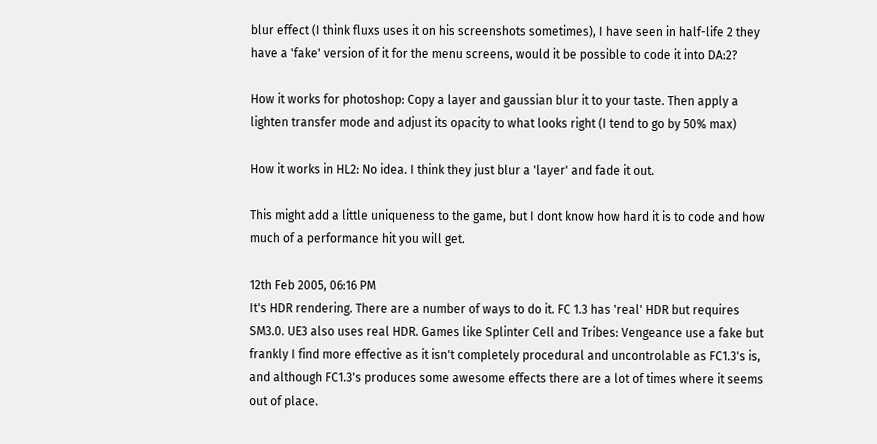blur effect (I think fluxs uses it on his screenshots sometimes), I have seen in half-life 2 they have a 'fake' version of it for the menu screens, would it be possible to code it into DA:2?

How it works for photoshop: Copy a layer and gaussian blur it to your taste. Then apply a lighten transfer mode and adjust its opacity to what looks right (I tend to go by 50% max)

How it works in HL2: No idea. I think they just blur a 'layer' and fade it out.

This might add a little uniqueness to the game, but I dont know how hard it is to code and how much of a performance hit you will get.

12th Feb 2005, 06:16 PM
It's HDR rendering. There are a number of ways to do it. FC 1.3 has 'real' HDR but requires SM3.0. UE3 also uses real HDR. Games like Splinter Cell and Tribes: Vengeance use a fake but frankly I find more effective as it isn't completely procedural and uncontrolable as FC1.3's is, and although FC1.3's produces some awesome effects there are a lot of times where it seems out of place.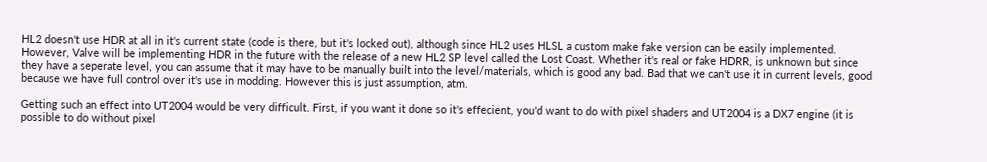HL2 doesn't use HDR at all in it's current state (code is there, but it's locked out), although since HL2 uses HLSL a custom make fake version can be easily implemented. However, Valve will be implementing HDR in the future with the release of a new HL2 SP level called the Lost Coast. Whether it's real or fake HDRR, is unknown but since they have a seperate level, you can assume that it may have to be manually built into the level/materials, which is good any bad. Bad that we can't use it in current levels, good because we have full control over it's use in modding. However this is just assumption, atm.

Getting such an effect into UT2004 would be very difficult. First, if you want it done so it's effecient, you'd want to do with pixel shaders and UT2004 is a DX7 engine (it is possible to do without pixel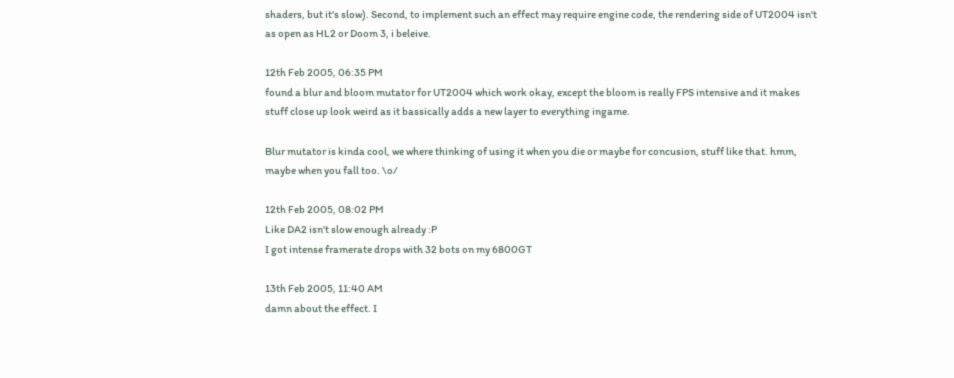shaders, but it's slow). Second, to implement such an effect may require engine code, the rendering side of UT2004 isn't as open as HL2 or Doom 3, i beleive.

12th Feb 2005, 06:35 PM
found a blur and bloom mutator for UT2004 which work okay, except the bloom is really FPS intensive and it makes stuff close up look weird as it bassically adds a new layer to everything ingame.

Blur mutator is kinda cool, we where thinking of using it when you die or maybe for concusion, stuff like that. hmm, maybe when you fall too. \o/

12th Feb 2005, 08:02 PM
Like DA2 isn't slow enough already :P
I got intense framerate drops with 32 bots on my 6800GT

13th Feb 2005, 11:40 AM
damn about the effect. I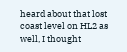heard about that lost coast level on HL2 as well, I thought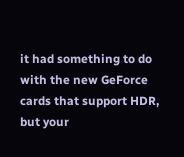it had something to do with the new GeForce cards that support HDR, but your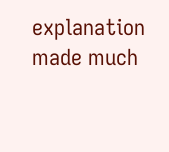explanation made much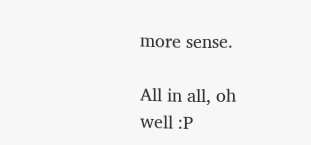more sense.

All in all, oh well :P